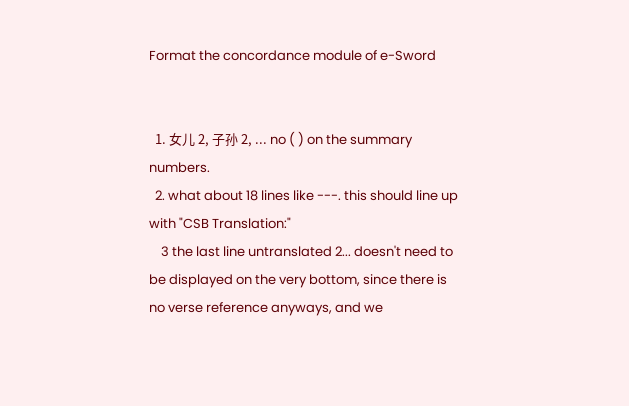Format the concordance module of e-Sword


  1. 女儿 2, 子孙 2, ... no ( ) on the summary numbers.
  2. what about 18 lines like ---. this should line up with "CSB Translation:"
    3 the last line untranslated 2... doesn't need to be displayed on the very bottom, since there is no verse reference anyways, and we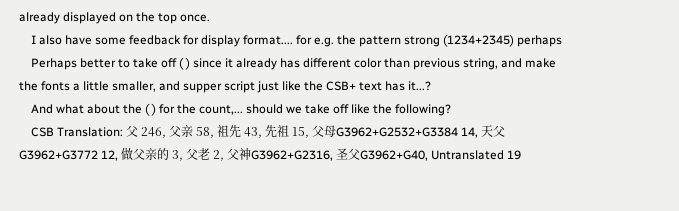already displayed on the top once.
    I also have some feedback for display format.... for e.g. the pattern strong (1234+2345) perhaps
    Perhaps better to take off ( ) since it already has different color than previous string, and make the fonts a little smaller, and supper script just like the CSB+ text has it...?
    And what about the ( ) for the count,... should we take off like the following?
    CSB Translation: 父 246, 父亲 58, 祖先 43, 先祖 15, 父母G3962+G2532+G3384 14, 天父G3962+G3772 12, 做父亲的 3, 父老 2, 父神G3962+G2316, 圣父G3962+G40, Untranslated 19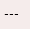---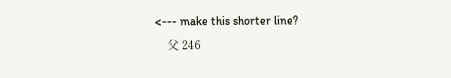<--- make this shorter line?
    父 246